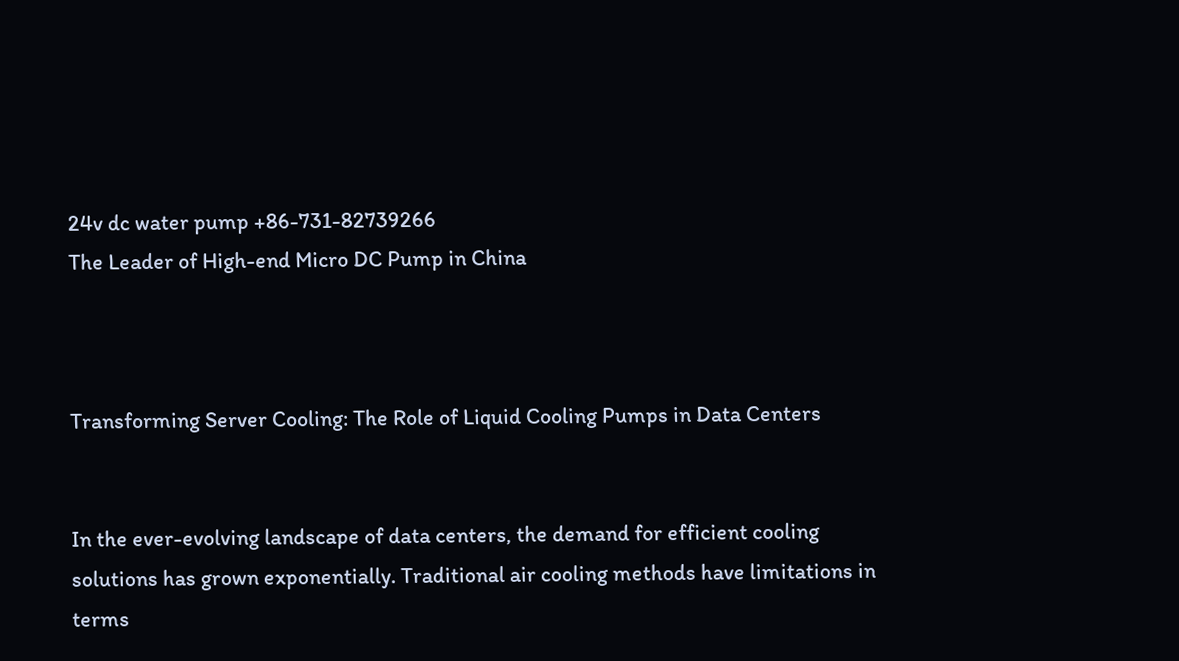24v dc water pump +86-731-82739266
The Leader of High-end Micro DC Pump in China



Transforming Server Cooling: The Role of Liquid Cooling Pumps in Data Centers


In the ever-evolving landscape of data centers, the demand for efficient cooling solutions has grown exponentially. Traditional air cooling methods have limitations in terms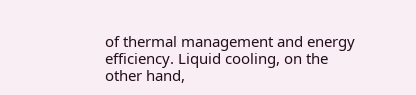of thermal management and energy efficiency. Liquid cooling, on the other hand,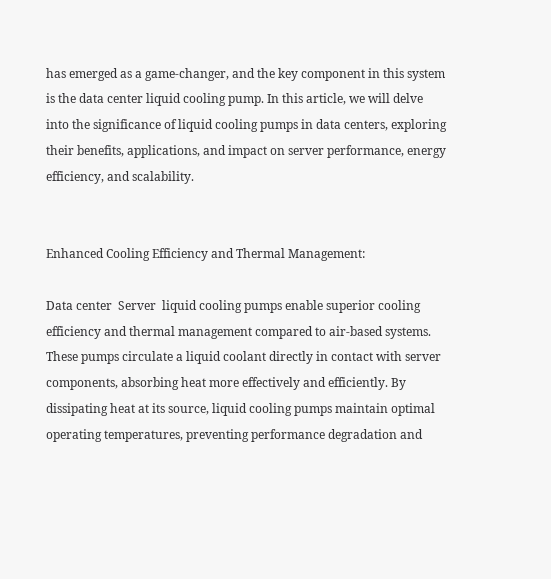has emerged as a game-changer, and the key component in this system is the data center liquid cooling pump. In this article, we will delve into the significance of liquid cooling pumps in data centers, exploring their benefits, applications, and impact on server performance, energy efficiency, and scalability.


Enhanced Cooling Efficiency and Thermal Management:

Data center  Server  liquid cooling pumps enable superior cooling efficiency and thermal management compared to air-based systems. These pumps circulate a liquid coolant directly in contact with server components, absorbing heat more effectively and efficiently. By dissipating heat at its source, liquid cooling pumps maintain optimal operating temperatures, preventing performance degradation and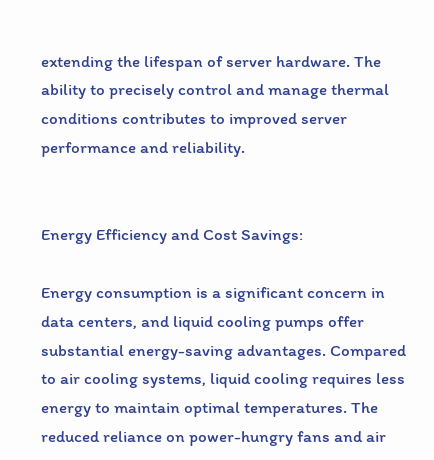extending the lifespan of server hardware. The ability to precisely control and manage thermal conditions contributes to improved server performance and reliability.


Energy Efficiency and Cost Savings:

Energy consumption is a significant concern in data centers, and liquid cooling pumps offer substantial energy-saving advantages. Compared to air cooling systems, liquid cooling requires less energy to maintain optimal temperatures. The reduced reliance on power-hungry fans and air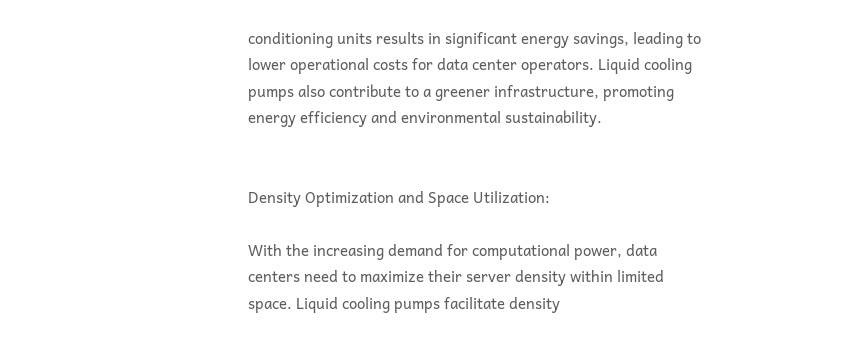conditioning units results in significant energy savings, leading to lower operational costs for data center operators. Liquid cooling pumps also contribute to a greener infrastructure, promoting energy efficiency and environmental sustainability.


Density Optimization and Space Utilization:

With the increasing demand for computational power, data centers need to maximize their server density within limited space. Liquid cooling pumps facilitate density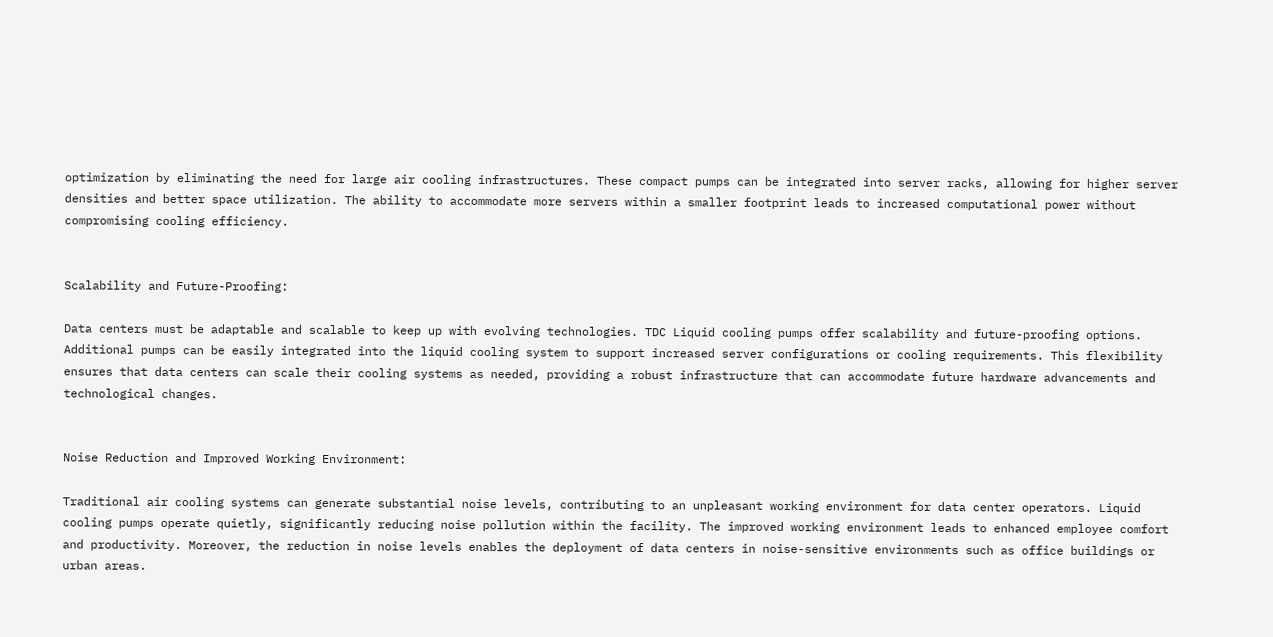optimization by eliminating the need for large air cooling infrastructures. These compact pumps can be integrated into server racks, allowing for higher server densities and better space utilization. The ability to accommodate more servers within a smaller footprint leads to increased computational power without compromising cooling efficiency.


Scalability and Future-Proofing:

Data centers must be adaptable and scalable to keep up with evolving technologies. TDC Liquid cooling pumps offer scalability and future-proofing options. Additional pumps can be easily integrated into the liquid cooling system to support increased server configurations or cooling requirements. This flexibility ensures that data centers can scale their cooling systems as needed, providing a robust infrastructure that can accommodate future hardware advancements and technological changes.


Noise Reduction and Improved Working Environment:

Traditional air cooling systems can generate substantial noise levels, contributing to an unpleasant working environment for data center operators. Liquid cooling pumps operate quietly, significantly reducing noise pollution within the facility. The improved working environment leads to enhanced employee comfort and productivity. Moreover, the reduction in noise levels enables the deployment of data centers in noise-sensitive environments such as office buildings or urban areas.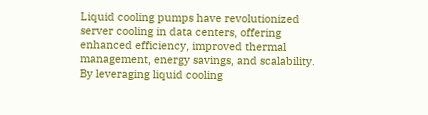Liquid cooling pumps have revolutionized server cooling in data centers, offering enhanced efficiency, improved thermal management, energy savings, and scalability. By leveraging liquid cooling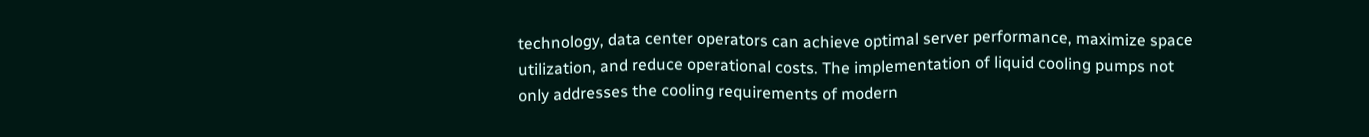technology, data center operators can achieve optimal server performance, maximize space utilization, and reduce operational costs. The implementation of liquid cooling pumps not only addresses the cooling requirements of modern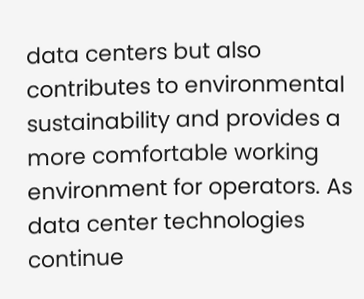data centers but also contributes to environmental sustainability and provides a more comfortable working environment for operators. As data center technologies continue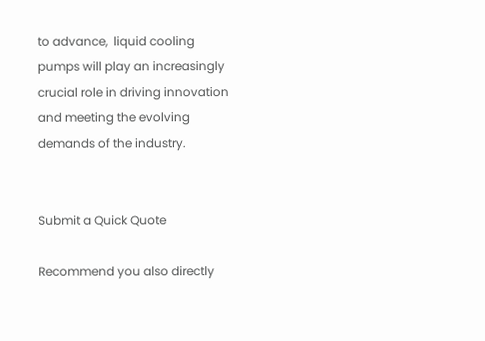to advance,  liquid cooling pumps will play an increasingly crucial role in driving innovation and meeting the evolving demands of the industry.


Submit a Quick Quote

Recommend you also directly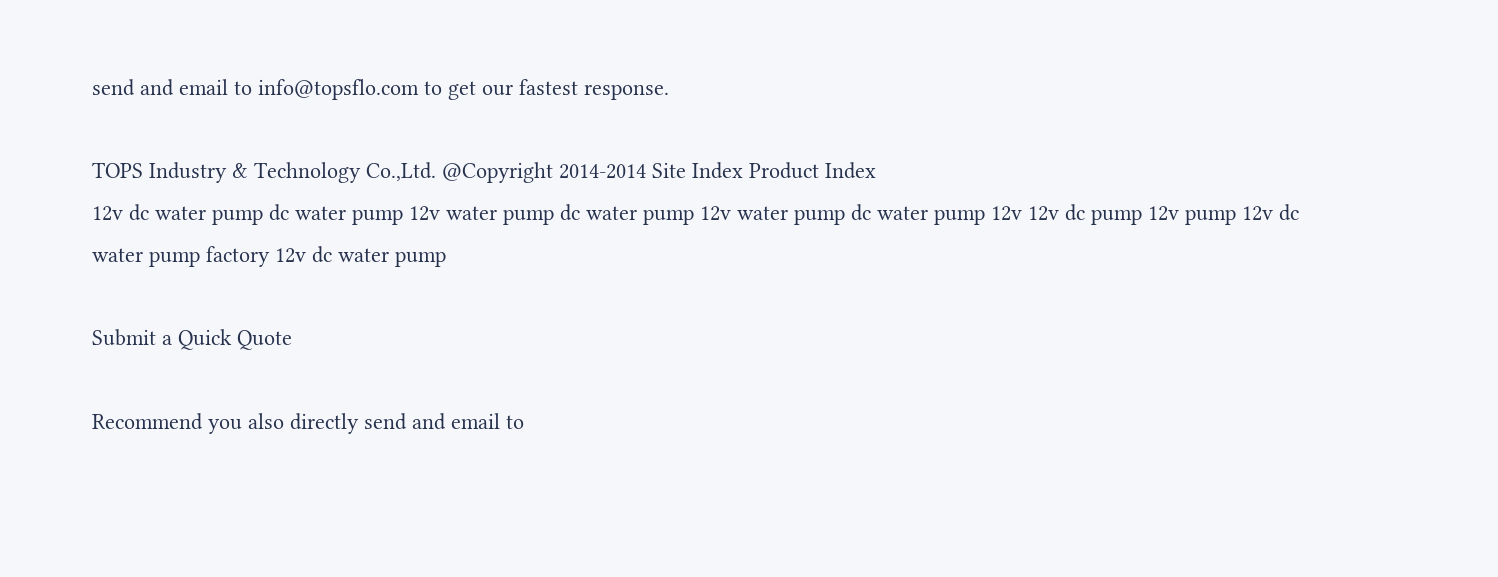send and email to info@topsflo.com to get our fastest response.

TOPS Industry & Technology Co.,Ltd. @Copyright 2014-2014 Site Index Product Index
12v dc water pump dc water pump 12v water pump dc water pump 12v water pump dc water pump 12v 12v dc pump 12v pump 12v dc water pump factory 12v dc water pump

Submit a Quick Quote

Recommend you also directly send and email to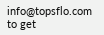info@topsflo.com to get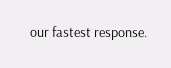our fastest response.